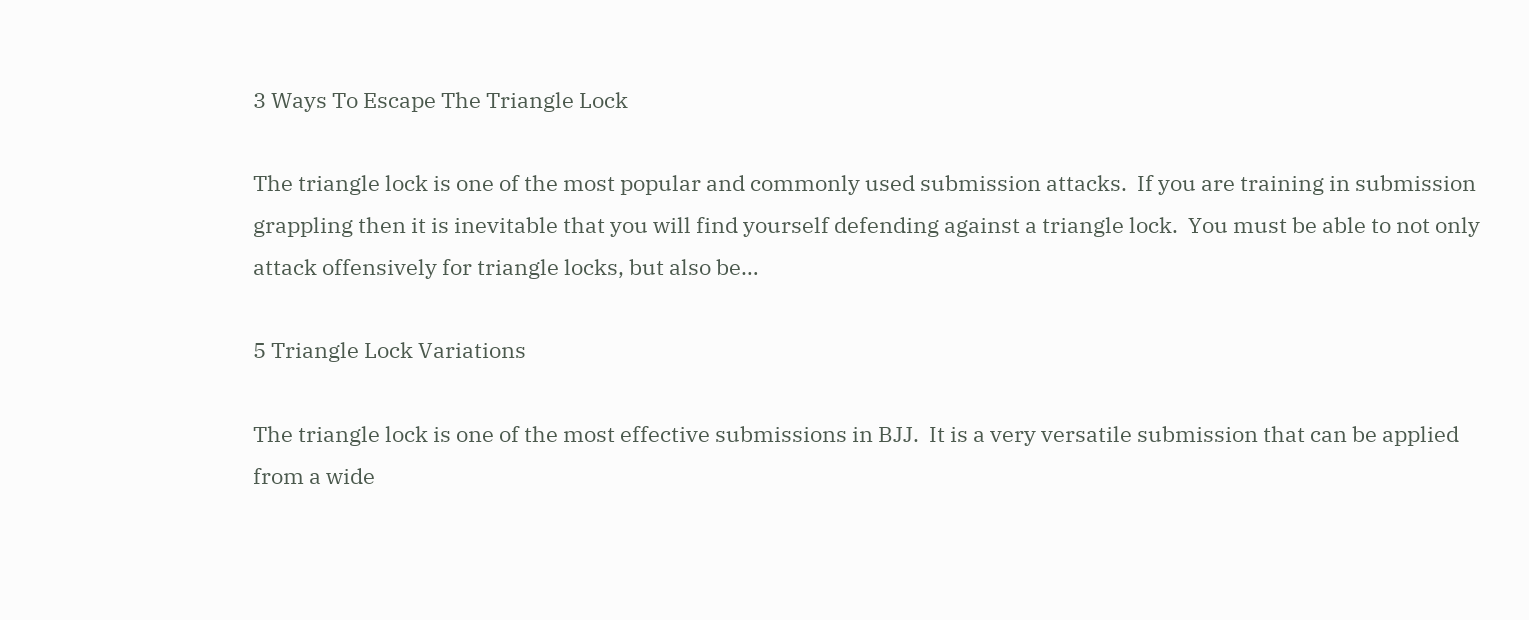3 Ways To Escape The Triangle Lock

The triangle lock is one of the most popular and commonly used submission attacks.  If you are training in submission grappling then it is inevitable that you will find yourself defending against a triangle lock.  You must be able to not only attack offensively for triangle locks, but also be…

5 Triangle Lock Variations

The triangle lock is one of the most effective submissions in BJJ.  It is a very versatile submission that can be applied from a wide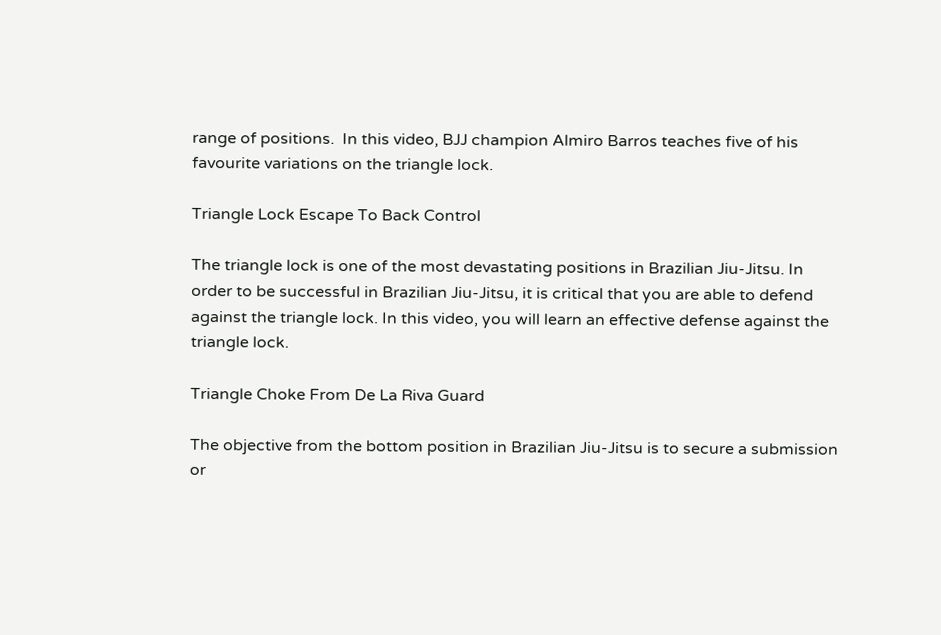range of positions.  In this video, BJJ champion Almiro Barros teaches five of his favourite variations on the triangle lock.

Triangle Lock Escape To Back Control

The triangle lock is one of the most devastating positions in Brazilian Jiu-Jitsu. In order to be successful in Brazilian Jiu-Jitsu, it is critical that you are able to defend against the triangle lock. In this video, you will learn an effective defense against the triangle lock.

Triangle Choke From De La Riva Guard

The objective from the bottom position in Brazilian Jiu-Jitsu is to secure a submission or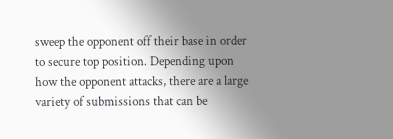sweep the opponent off their base in order to secure top position. Depending upon how the opponent attacks, there are a large variety of submissions that can be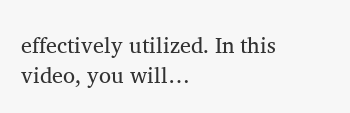effectively utilized. In this video, you will…